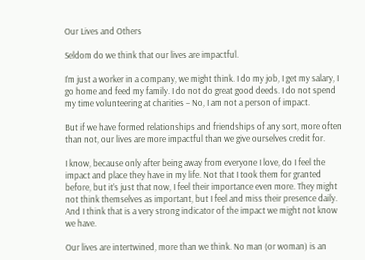Our Lives and Others

Seldom do we think that our lives are impactful.

I’m just a worker in a company, we might think. I do my job, I get my salary, I go home and feed my family. I do not do great good deeds. I do not spend my time volunteering at charities – No, I am not a person of impact.

But if we have formed relationships and friendships of any sort, more often than not, our lives are more impactful than we give ourselves credit for.

I know, because only after being away from everyone I love, do I feel the impact and place they have in my life. Not that I took them for granted before, but it’s just that now, I feel their importance even more. They might not think themselves as important, but I feel and miss their presence daily. And I think that is a very strong indicator of the impact we might not know we have.

Our lives are intertwined, more than we think. No man (or woman) is an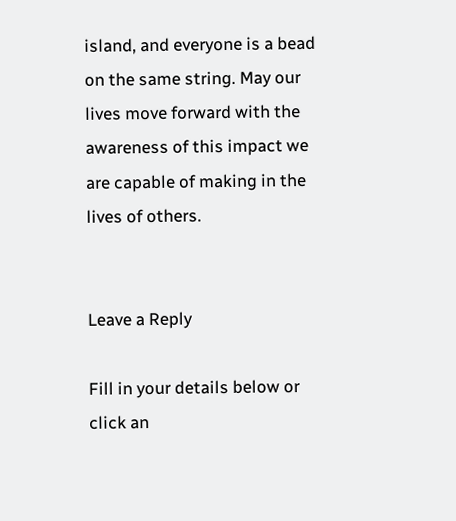island, and everyone is a bead on the same string. May our lives move forward with the awareness of this impact we are capable of making in the lives of others.


Leave a Reply

Fill in your details below or click an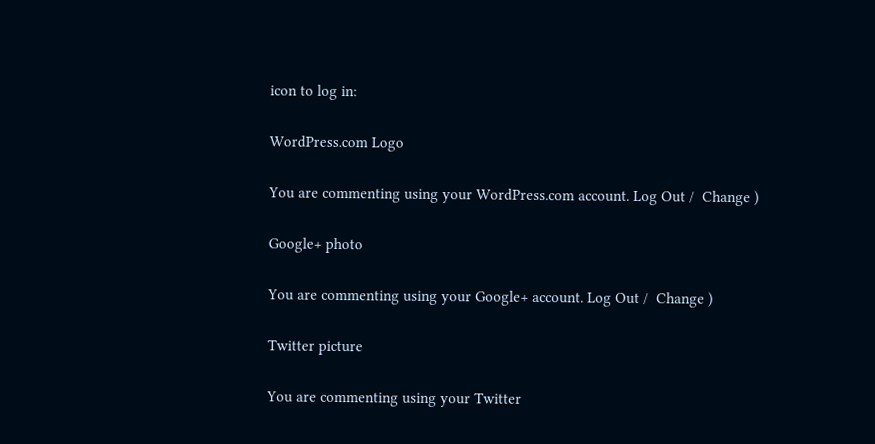icon to log in:

WordPress.com Logo

You are commenting using your WordPress.com account. Log Out /  Change )

Google+ photo

You are commenting using your Google+ account. Log Out /  Change )

Twitter picture

You are commenting using your Twitter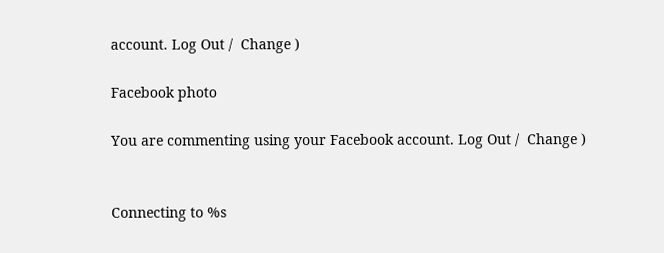account. Log Out /  Change )

Facebook photo

You are commenting using your Facebook account. Log Out /  Change )


Connecting to %s